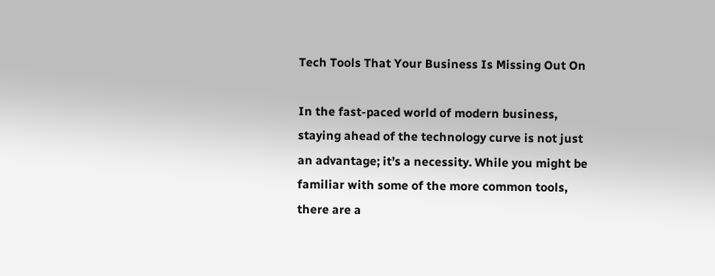Tech Tools That Your Business Is Missing Out On

In the fast-paced world of modern business, staying ahead of the technology curve is not just an advantage; it’s a necessity. While you might be familiar with some of the more common tools, there are a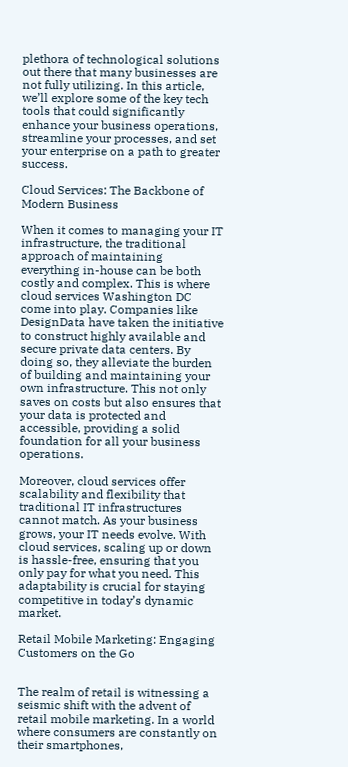plethora of technological solutions out there that many businesses are not fully utilizing. In this article, we’ll explore some of the key tech tools that could significantly enhance your business operations, streamline your processes, and set your enterprise on a path to greater success.

Cloud Services: The Backbone of Modern Business

When it comes to managing your IT infrastructure, the traditional approach of maintaining everything in-house can be both costly and complex. This is where cloud services Washington DC come into play. Companies like DesignData have taken the initiative to construct highly available and secure private data centers. By doing so, they alleviate the burden of building and maintaining your own infrastructure. This not only saves on costs but also ensures that your data is protected and accessible, providing a solid foundation for all your business operations.

Moreover, cloud services offer scalability and flexibility that traditional IT infrastructures cannot match. As your business grows, your IT needs evolve. With cloud services, scaling up or down is hassle-free, ensuring that you only pay for what you need. This adaptability is crucial for staying competitive in today’s dynamic market.

Retail Mobile Marketing: Engaging Customers on the Go


The realm of retail is witnessing a seismic shift with the advent of retail mobile marketing. In a world where consumers are constantly on their smartphones,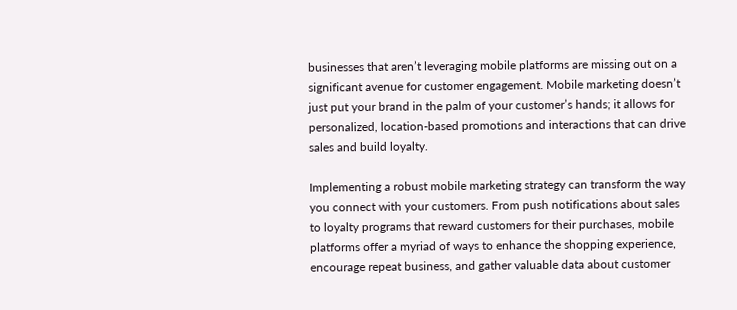businesses that aren’t leveraging mobile platforms are missing out on a significant avenue for customer engagement. Mobile marketing doesn’t just put your brand in the palm of your customer’s hands; it allows for personalized, location-based promotions and interactions that can drive sales and build loyalty.

Implementing a robust mobile marketing strategy can transform the way you connect with your customers. From push notifications about sales to loyalty programs that reward customers for their purchases, mobile platforms offer a myriad of ways to enhance the shopping experience, encourage repeat business, and gather valuable data about customer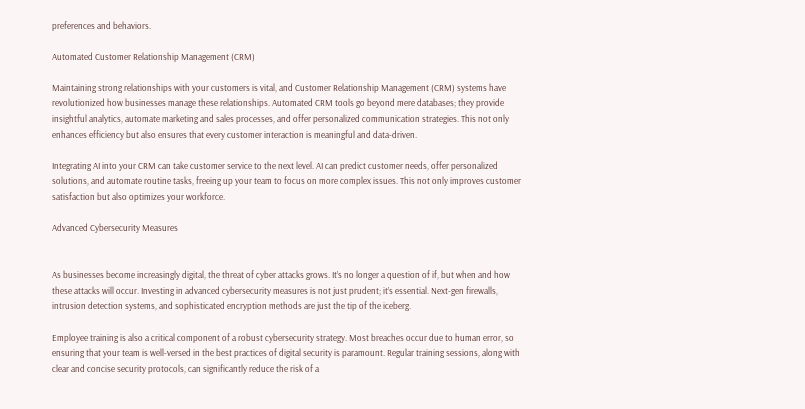preferences and behaviors.

Automated Customer Relationship Management (CRM)

Maintaining strong relationships with your customers is vital, and Customer Relationship Management (CRM) systems have revolutionized how businesses manage these relationships. Automated CRM tools go beyond mere databases; they provide insightful analytics, automate marketing and sales processes, and offer personalized communication strategies. This not only enhances efficiency but also ensures that every customer interaction is meaningful and data-driven.

Integrating AI into your CRM can take customer service to the next level. AI can predict customer needs, offer personalized solutions, and automate routine tasks, freeing up your team to focus on more complex issues. This not only improves customer satisfaction but also optimizes your workforce.

Advanced Cybersecurity Measures


As businesses become increasingly digital, the threat of cyber attacks grows. It’s no longer a question of if, but when and how these attacks will occur. Investing in advanced cybersecurity measures is not just prudent; it’s essential. Next-gen firewalls, intrusion detection systems, and sophisticated encryption methods are just the tip of the iceberg.

Employee training is also a critical component of a robust cybersecurity strategy. Most breaches occur due to human error, so ensuring that your team is well-versed in the best practices of digital security is paramount. Regular training sessions, along with clear and concise security protocols, can significantly reduce the risk of a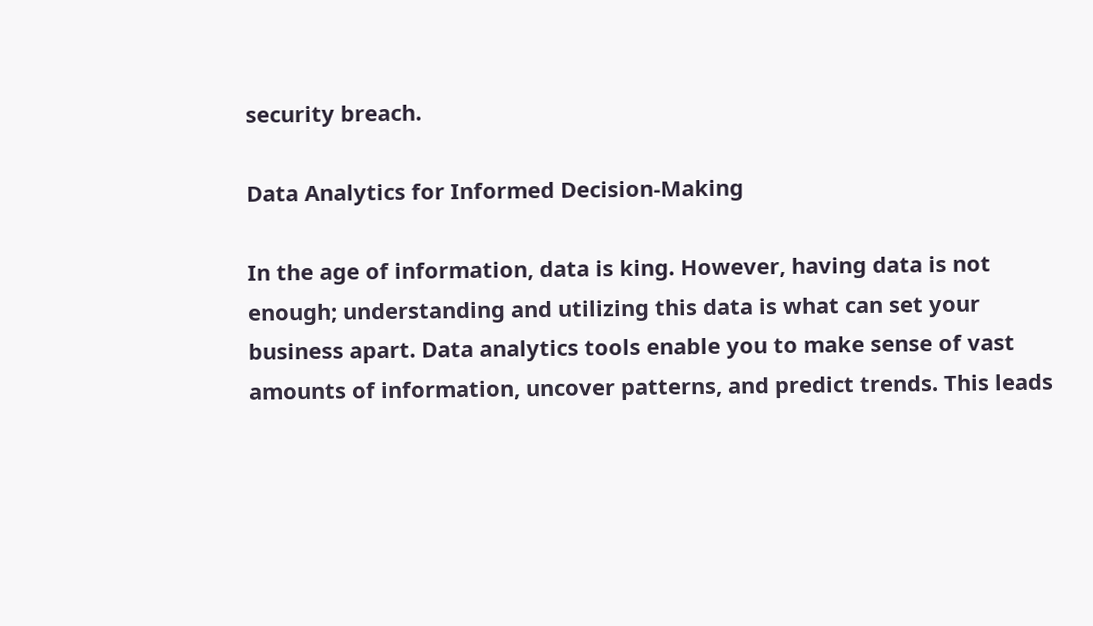security breach.

Data Analytics for Informed Decision-Making

In the age of information, data is king. However, having data is not enough; understanding and utilizing this data is what can set your business apart. Data analytics tools enable you to make sense of vast amounts of information, uncover patterns, and predict trends. This leads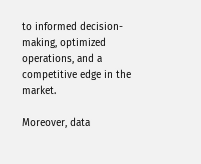to informed decision-making, optimized operations, and a competitive edge in the market.

Moreover, data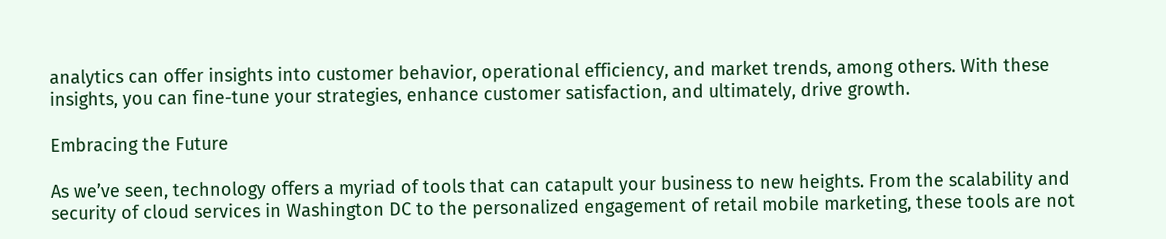analytics can offer insights into customer behavior, operational efficiency, and market trends, among others. With these insights, you can fine-tune your strategies, enhance customer satisfaction, and ultimately, drive growth.

Embracing the Future

As we’ve seen, technology offers a myriad of tools that can catapult your business to new heights. From the scalability and security of cloud services in Washington DC to the personalized engagement of retail mobile marketing, these tools are not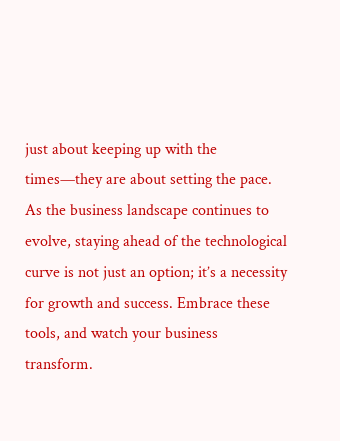just about keeping up with the times—they are about setting the pace. As the business landscape continues to evolve, staying ahead of the technological curve is not just an option; it’s a necessity for growth and success. Embrace these tools, and watch your business transform.